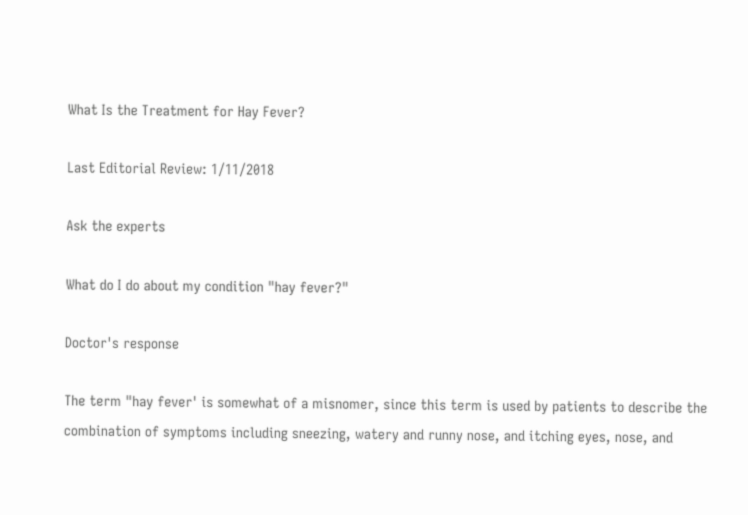What Is the Treatment for Hay Fever?

Last Editorial Review: 1/11/2018

Ask the experts

What do I do about my condition "hay fever?"

Doctor's response

The term "hay fever' is somewhat of a misnomer, since this term is used by patients to describe the combination of symptoms including sneezing, watery and runny nose, and itching eyes, nose, and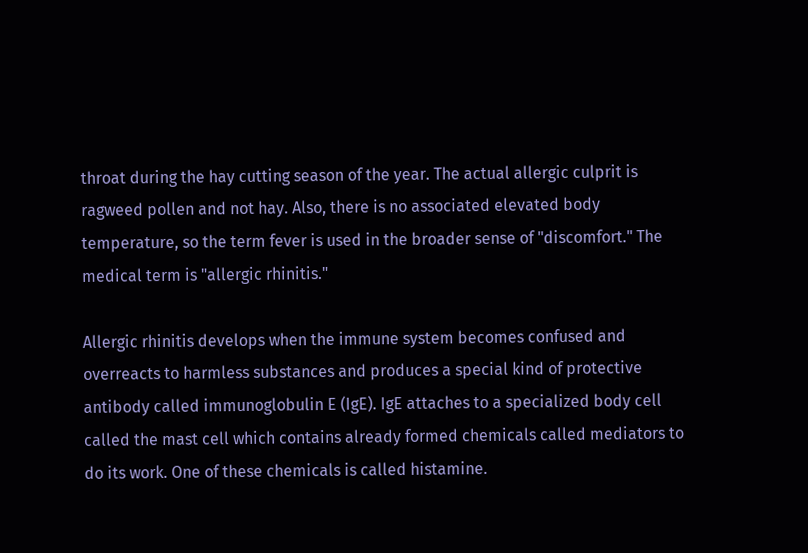throat during the hay cutting season of the year. The actual allergic culprit is ragweed pollen and not hay. Also, there is no associated elevated body temperature, so the term fever is used in the broader sense of "discomfort." The medical term is "allergic rhinitis."

Allergic rhinitis develops when the immune system becomes confused and overreacts to harmless substances and produces a special kind of protective antibody called immunoglobulin E (IgE). IgE attaches to a specialized body cell called the mast cell which contains already formed chemicals called mediators to do its work. One of these chemicals is called histamine.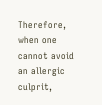Therefore, when one cannot avoid an allergic culprit,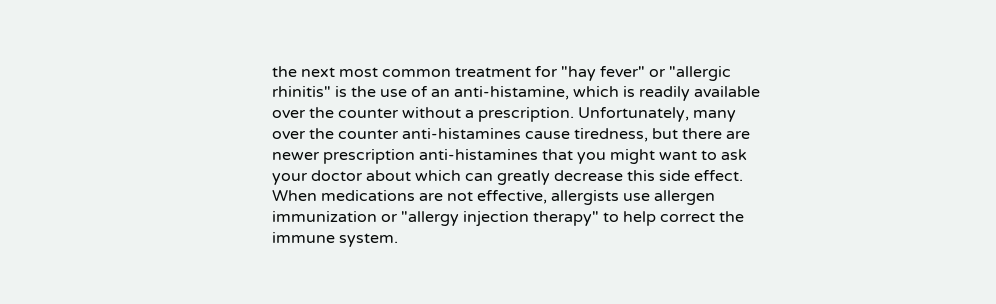the next most common treatment for "hay fever" or "allergic rhinitis" is the use of an anti-histamine, which is readily available over the counter without a prescription. Unfortunately, many over the counter anti-histamines cause tiredness, but there are newer prescription anti-histamines that you might want to ask your doctor about which can greatly decrease this side effect. When medications are not effective, allergists use allergen immunization or "allergy injection therapy" to help correct the immune system.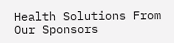Health Solutions From Our Sponsors